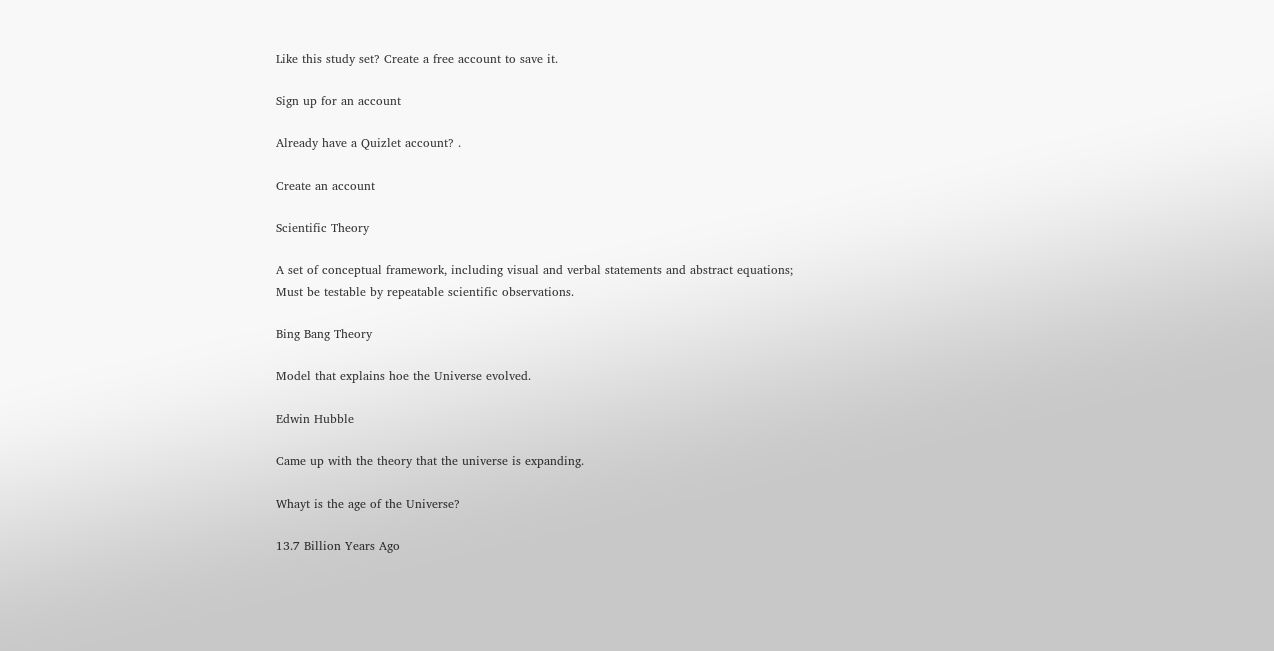Like this study set? Create a free account to save it.

Sign up for an account

Already have a Quizlet account? .

Create an account

Scientific Theory

A set of conceptual framework, including visual and verbal statements and abstract equations;
Must be testable by repeatable scientific observations.

Bing Bang Theory

Model that explains hoe the Universe evolved.

Edwin Hubble

Came up with the theory that the universe is expanding.

Whayt is the age of the Universe?

13.7 Billion Years Ago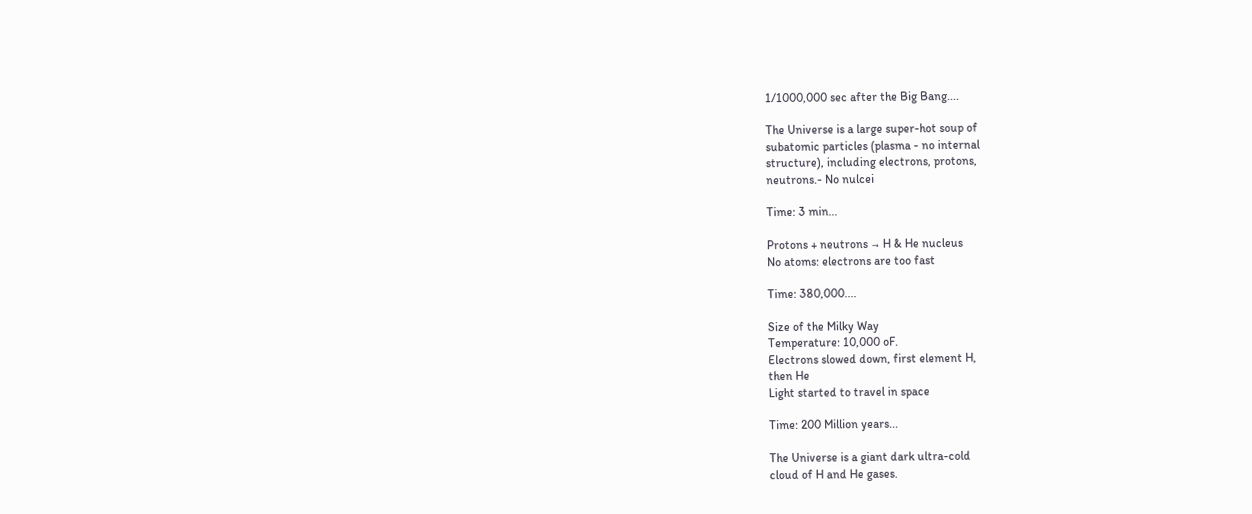1/1000,000 sec after the Big Bang....

The Universe is a large super-hot soup of
subatomic particles (plasma - no internal
structure), including electrons, protons,
neutrons.- No nulcei

Time: 3 min...

Protons + neutrons → H & He nucleus
No atoms: electrons are too fast

Time: 380,000....

Size of the Milky Way
Temperature: 10,000 oF.
Electrons slowed down, first element H,
then He
Light started to travel in space

Time: 200 Million years...

The Universe is a giant dark ultra-cold
cloud of H and He gases.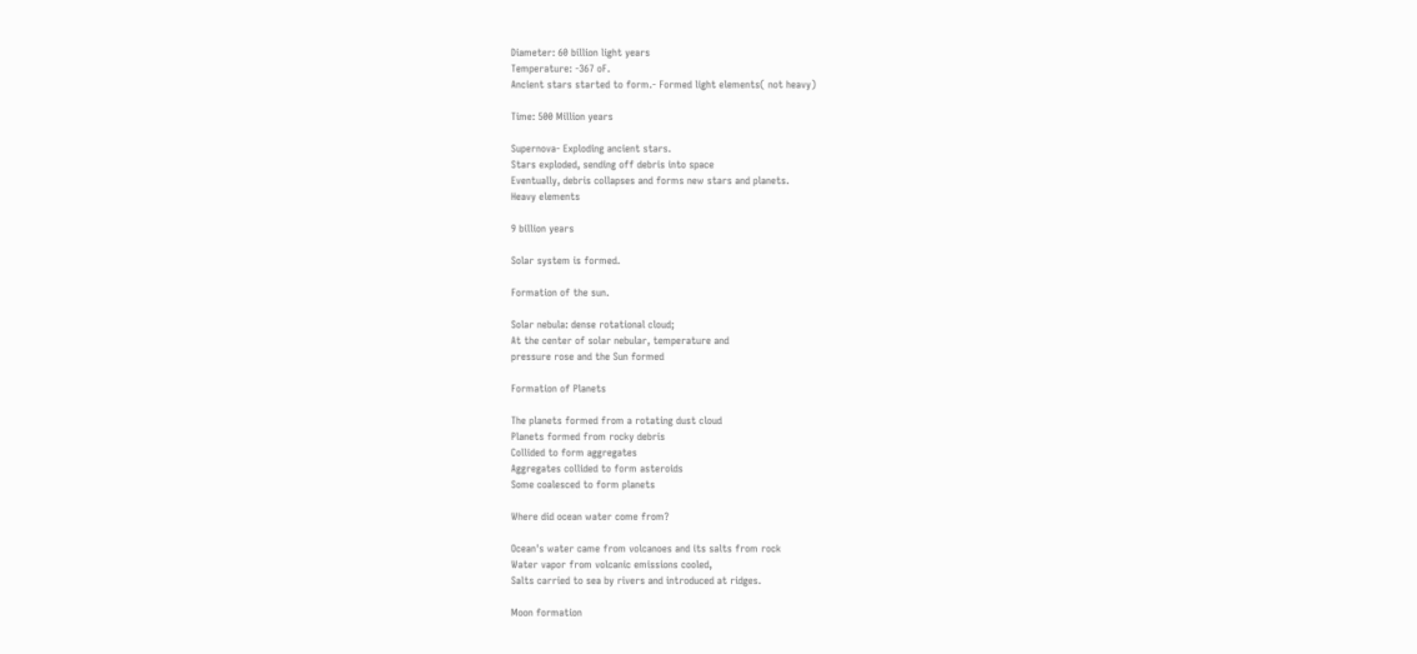Diameter: 60 billion light years
Temperature: -367 oF.
Ancient stars started to form.- Formed light elements( not heavy)

Time: 500 Million years

Supernova- Exploding ancient stars.
Stars exploded, sending off debris into space
Eventually, debris collapses and forms new stars and planets.
Heavy elements

9 billion years

Solar system is formed.

Formation of the sun.

Solar nebula: dense rotational cloud;
At the center of solar nebular, temperature and
pressure rose and the Sun formed

Formation of Planets

The planets formed from a rotating dust cloud
Planets formed from rocky debris
Collided to form aggregates
Aggregates collided to form asteroids
Some coalesced to form planets

Where did ocean water come from?

Ocean's water came from volcanoes and its salts from rock
Water vapor from volcanic emissions cooled,
Salts carried to sea by rivers and introduced at ridges.

Moon formation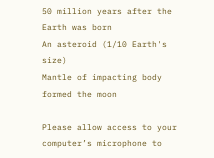50 million years after the Earth was born
An asteroid (1/10 Earth's size)
Mantle of impacting body formed the moon

Please allow access to your computer’s microphone to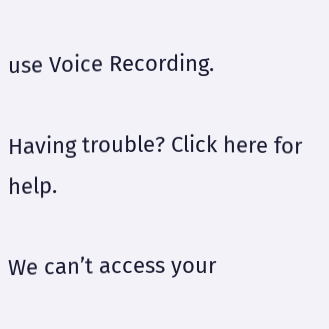use Voice Recording.

Having trouble? Click here for help.

We can’t access your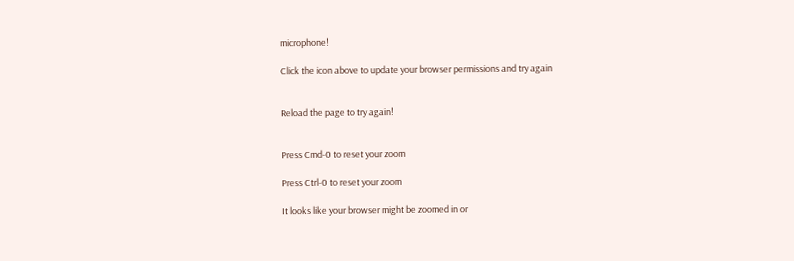microphone!

Click the icon above to update your browser permissions and try again


Reload the page to try again!


Press Cmd-0 to reset your zoom

Press Ctrl-0 to reset your zoom

It looks like your browser might be zoomed in or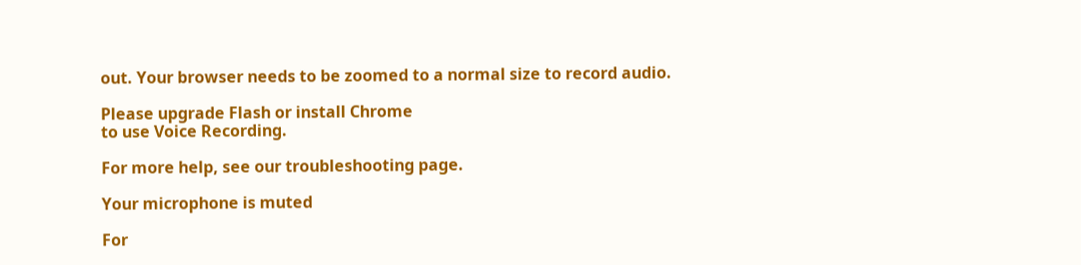out. Your browser needs to be zoomed to a normal size to record audio.

Please upgrade Flash or install Chrome
to use Voice Recording.

For more help, see our troubleshooting page.

Your microphone is muted

For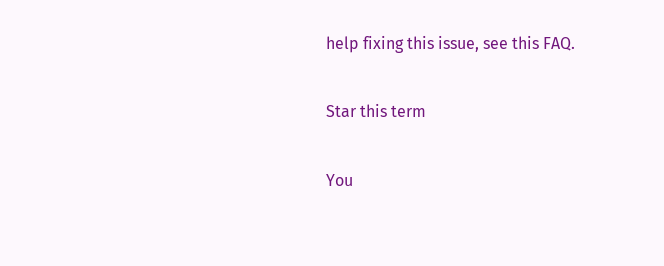help fixing this issue, see this FAQ.

Star this term

You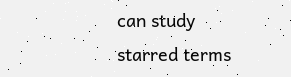can study starred terms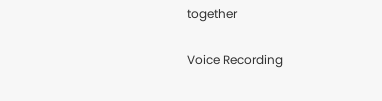together

Voice Recording